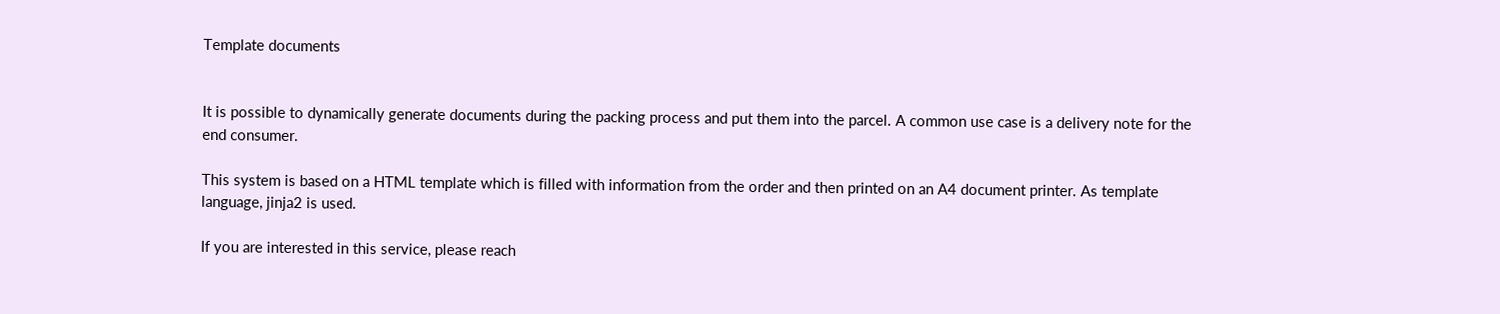Template documents


It is possible to dynamically generate documents during the packing process and put them into the parcel. A common use case is a delivery note for the end consumer.

This system is based on a HTML template which is filled with information from the order and then printed on an A4 document printer. As template language, jinja2 is used.

If you are interested in this service, please reach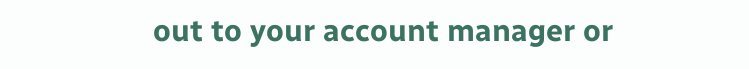out to your account manager or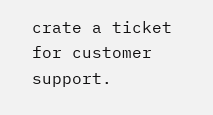crate a ticket for customer support.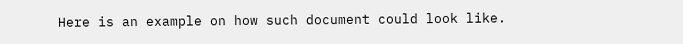Here is an example on how such document could look like.